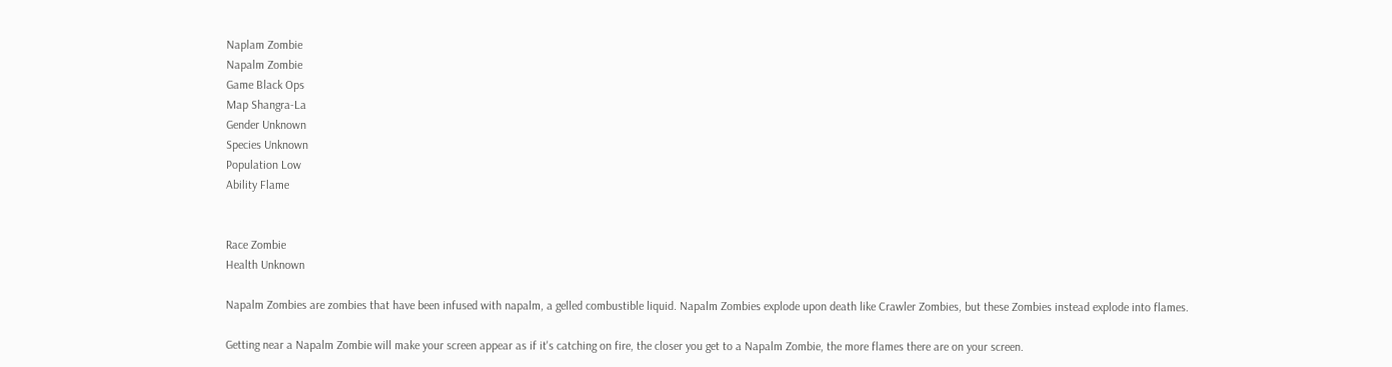Naplam Zombie
Napalm Zombie
Game Black Ops
Map Shangra-La
Gender Unknown
Species Unknown
Population Low
Ability Flame


Race Zombie
Health Unknown

Napalm Zombies are zombies that have been infused with napalm, a gelled combustible liquid. Napalm Zombies explode upon death like Crawler Zombies, but these Zombies instead explode into flames.

Getting near a Napalm Zombie will make your screen appear as if it's catching on fire, the closer you get to a Napalm Zombie, the more flames there are on your screen.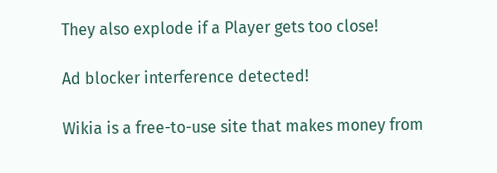They also explode if a Player gets too close!

Ad blocker interference detected!

Wikia is a free-to-use site that makes money from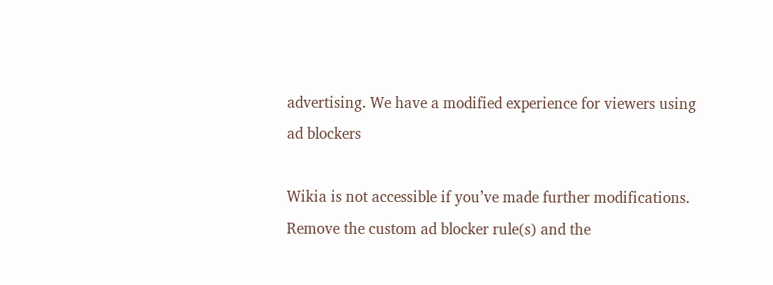advertising. We have a modified experience for viewers using ad blockers

Wikia is not accessible if you’ve made further modifications. Remove the custom ad blocker rule(s) and the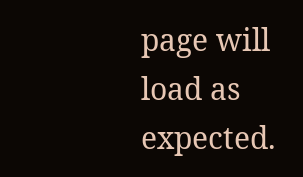page will load as expected.